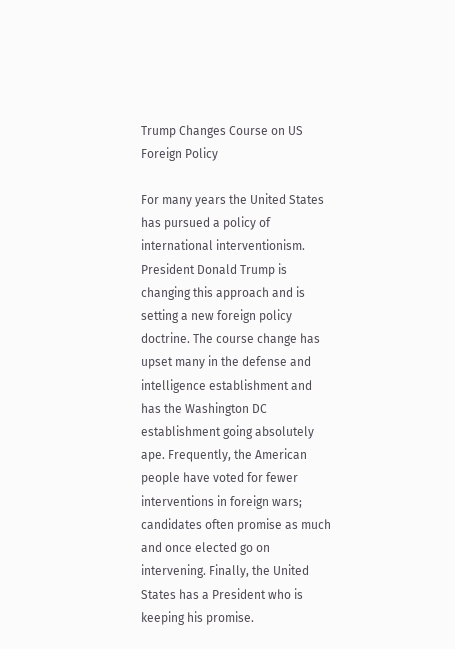Trump Changes Course on US Foreign Policy

For many years the United States has pursued a policy of international interventionism. President Donald Trump is changing this approach and is setting a new foreign policy doctrine. The course change has upset many in the defense and intelligence establishment and has the Washington DC establishment going absolutely ape. Frequently, the American people have voted for fewer interventions in foreign wars; candidates often promise as much and once elected go on intervening. Finally, the United States has a President who is keeping his promise.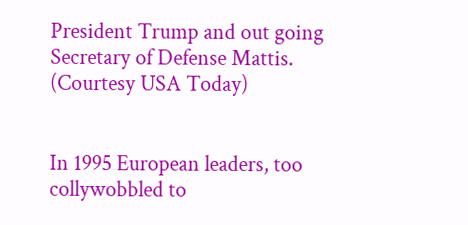President Trump and out going Secretary of Defense Mattis. (Courtesy USA Today)


In 1995 European leaders, too collywobbled to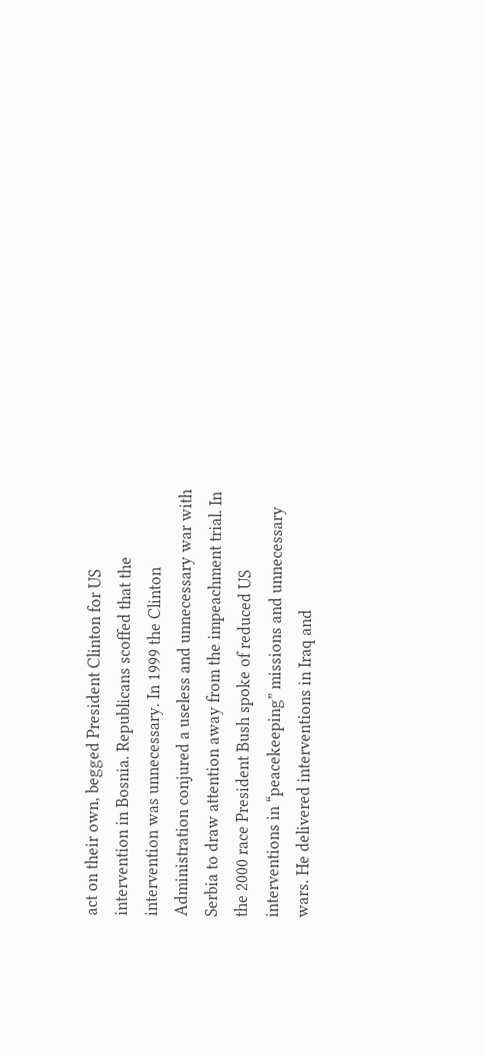act on their own, begged President Clinton for US intervention in Bosnia. Republicans scoffed that the intervention was unnecessary. In 1999 the Clinton Administration conjured a useless and unnecessary war with Serbia to draw attention away from the impeachment trial. In the 2000 race President Bush spoke of reduced US interventions in “peacekeeping” missions and unnecessary wars. He delivered interventions in Iraq and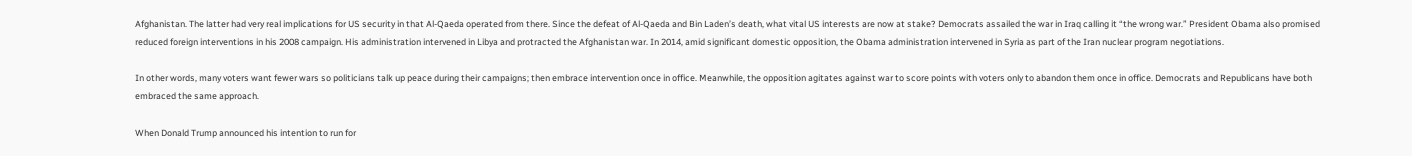Afghanistan. The latter had very real implications for US security in that Al-Qaeda operated from there. Since the defeat of Al-Qaeda and Bin Laden’s death, what vital US interests are now at stake? Democrats assailed the war in Iraq calling it “the wrong war.” President Obama also promised reduced foreign interventions in his 2008 campaign. His administration intervened in Libya and protracted the Afghanistan war. In 2014, amid significant domestic opposition, the Obama administration intervened in Syria as part of the Iran nuclear program negotiations.

In other words, many voters want fewer wars so politicians talk up peace during their campaigns; then embrace intervention once in office. Meanwhile, the opposition agitates against war to score points with voters only to abandon them once in office. Democrats and Republicans have both embraced the same approach.

When Donald Trump announced his intention to run for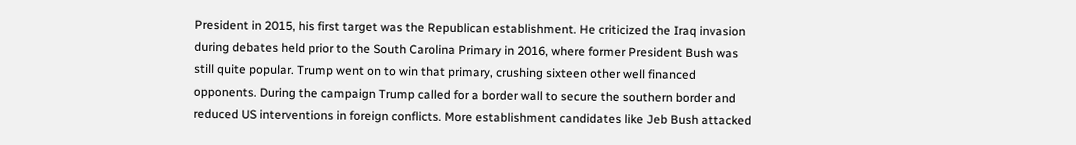President in 2015, his first target was the Republican establishment. He criticized the Iraq invasion during debates held prior to the South Carolina Primary in 2016, where former President Bush was still quite popular. Trump went on to win that primary, crushing sixteen other well financed opponents. During the campaign Trump called for a border wall to secure the southern border and reduced US interventions in foreign conflicts. More establishment candidates like Jeb Bush attacked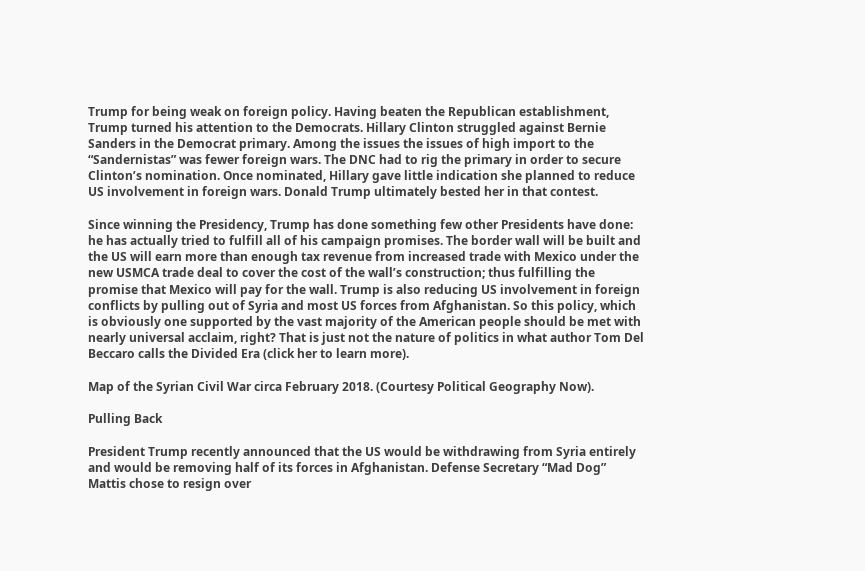Trump for being weak on foreign policy. Having beaten the Republican establishment, Trump turned his attention to the Democrats. Hillary Clinton struggled against Bernie Sanders in the Democrat primary. Among the issues the issues of high import to the “Sandernistas” was fewer foreign wars. The DNC had to rig the primary in order to secure Clinton’s nomination. Once nominated, Hillary gave little indication she planned to reduce US involvement in foreign wars. Donald Trump ultimately bested her in that contest.

Since winning the Presidency, Trump has done something few other Presidents have done: he has actually tried to fulfill all of his campaign promises. The border wall will be built and the US will earn more than enough tax revenue from increased trade with Mexico under the new USMCA trade deal to cover the cost of the wall’s construction; thus fulfilling the promise that Mexico will pay for the wall. Trump is also reducing US involvement in foreign conflicts by pulling out of Syria and most US forces from Afghanistan. So this policy, which is obviously one supported by the vast majority of the American people should be met with nearly universal acclaim, right? That is just not the nature of politics in what author Tom Del Beccaro calls the Divided Era (click her to learn more).

Map of the Syrian Civil War circa February 2018. (Courtesy Political Geography Now).

Pulling Back

President Trump recently announced that the US would be withdrawing from Syria entirely and would be removing half of its forces in Afghanistan. Defense Secretary “Mad Dog” Mattis chose to resign over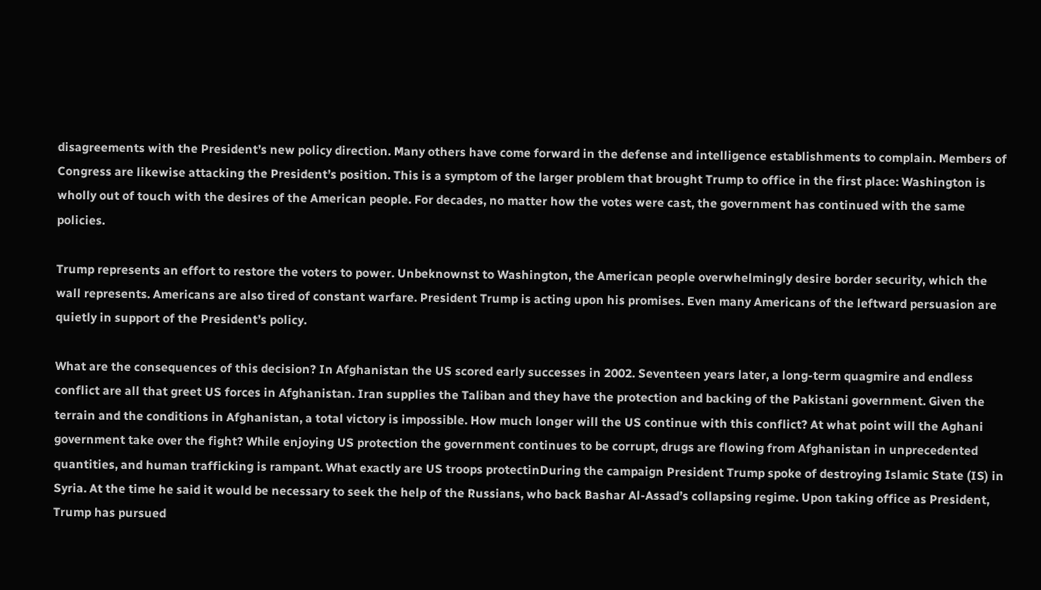disagreements with the President’s new policy direction. Many others have come forward in the defense and intelligence establishments to complain. Members of Congress are likewise attacking the President’s position. This is a symptom of the larger problem that brought Trump to office in the first place: Washington is wholly out of touch with the desires of the American people. For decades, no matter how the votes were cast, the government has continued with the same policies.

Trump represents an effort to restore the voters to power. Unbeknownst to Washington, the American people overwhelmingly desire border security, which the wall represents. Americans are also tired of constant warfare. President Trump is acting upon his promises. Even many Americans of the leftward persuasion are quietly in support of the President’s policy.

What are the consequences of this decision? In Afghanistan the US scored early successes in 2002. Seventeen years later, a long-term quagmire and endless conflict are all that greet US forces in Afghanistan. Iran supplies the Taliban and they have the protection and backing of the Pakistani government. Given the terrain and the conditions in Afghanistan, a total victory is impossible. How much longer will the US continue with this conflict? At what point will the Aghani government take over the fight? While enjoying US protection the government continues to be corrupt, drugs are flowing from Afghanistan in unprecedented quantities, and human trafficking is rampant. What exactly are US troops protectinDuring the campaign President Trump spoke of destroying Islamic State (IS) in Syria. At the time he said it would be necessary to seek the help of the Russians, who back Bashar Al-Assad’s collapsing regime. Upon taking office as President, Trump has pursued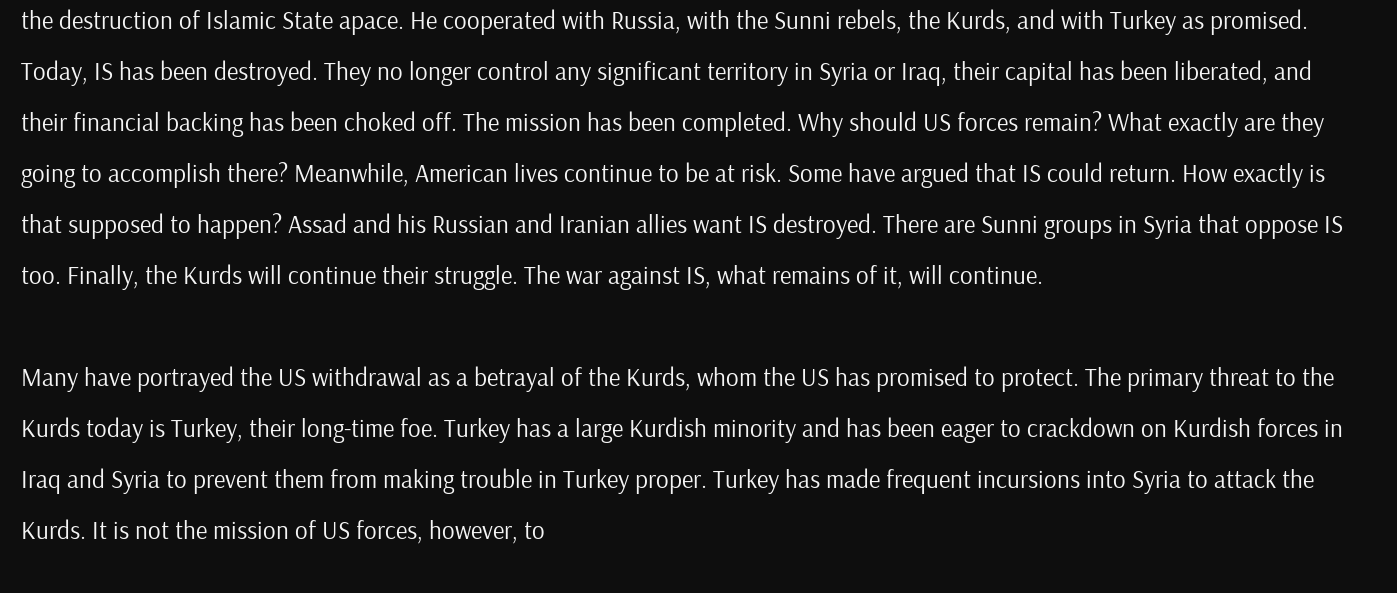the destruction of Islamic State apace. He cooperated with Russia, with the Sunni rebels, the Kurds, and with Turkey as promised. Today, IS has been destroyed. They no longer control any significant territory in Syria or Iraq, their capital has been liberated, and their financial backing has been choked off. The mission has been completed. Why should US forces remain? What exactly are they going to accomplish there? Meanwhile, American lives continue to be at risk. Some have argued that IS could return. How exactly is that supposed to happen? Assad and his Russian and Iranian allies want IS destroyed. There are Sunni groups in Syria that oppose IS too. Finally, the Kurds will continue their struggle. The war against IS, what remains of it, will continue.

Many have portrayed the US withdrawal as a betrayal of the Kurds, whom the US has promised to protect. The primary threat to the Kurds today is Turkey, their long-time foe. Turkey has a large Kurdish minority and has been eager to crackdown on Kurdish forces in Iraq and Syria to prevent them from making trouble in Turkey proper. Turkey has made frequent incursions into Syria to attack the Kurds. It is not the mission of US forces, however, to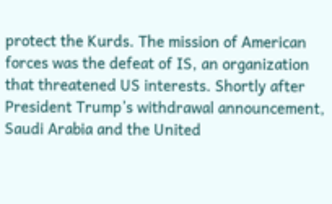protect the Kurds. The mission of American forces was the defeat of IS, an organization that threatened US interests. Shortly after President Trump’s withdrawal announcement, Saudi Arabia and the United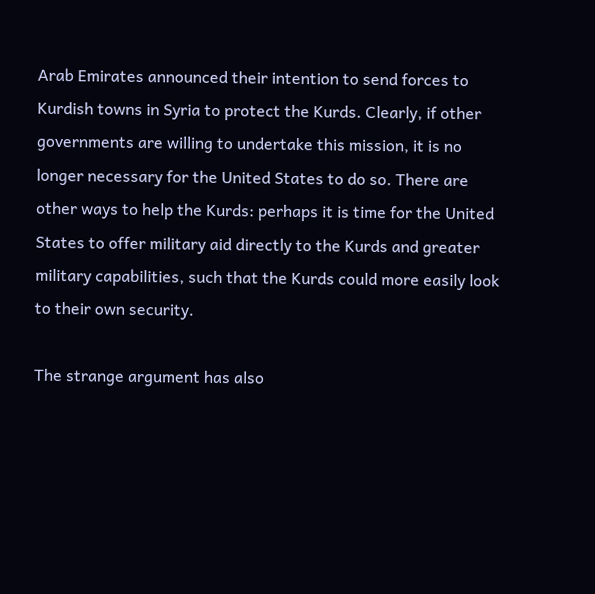Arab Emirates announced their intention to send forces to Kurdish towns in Syria to protect the Kurds. Clearly, if other governments are willing to undertake this mission, it is no longer necessary for the United States to do so. There are other ways to help the Kurds: perhaps it is time for the United States to offer military aid directly to the Kurds and greater military capabilities, such that the Kurds could more easily look to their own security.

The strange argument has also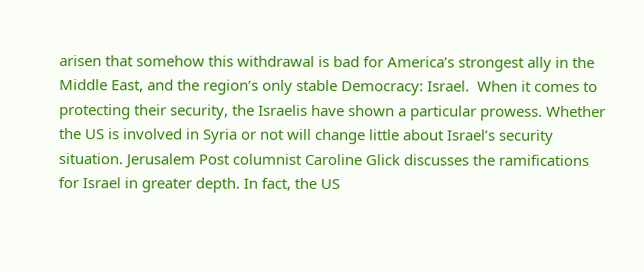arisen that somehow this withdrawal is bad for America’s strongest ally in the Middle East, and the region’s only stable Democracy: Israel.  When it comes to protecting their security, the Israelis have shown a particular prowess. Whether the US is involved in Syria or not will change little about Israel’s security situation. Jerusalem Post columnist Caroline Glick discusses the ramifications for Israel in greater depth. In fact, the US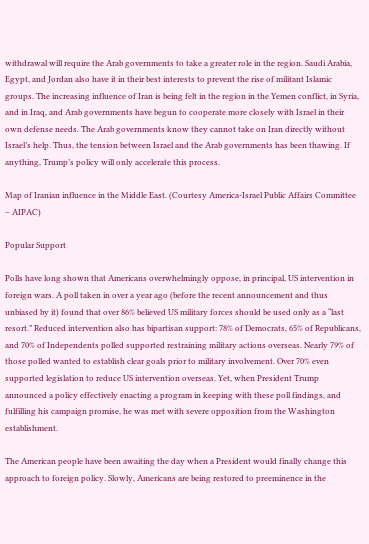withdrawal will require the Arab governments to take a greater role in the region. Saudi Arabia, Egypt, and Jordan also have it in their best interests to prevent the rise of militant Islamic groups. The increasing influence of Iran is being felt in the region in the Yemen conflict, in Syria, and in Iraq, and Arab governments have begun to cooperate more closely with Israel in their own defense needs. The Arab governments know they cannot take on Iran directly without Israel’s help. Thus, the tension between Israel and the Arab governments has been thawing. If anything, Trump’s policy will only accelerate this process.

Map of Iranian influence in the Middle East. (Courtesy America-Israel Public Affairs Committee – AIPAC)

Popular Support

Polls have long shown that Americans overwhelmingly oppose, in principal, US intervention in foreign wars. A poll taken in over a year ago (before the recent announcement and thus unbiased by it) found that over 86% believed US military forces should be used only as a “last resort.” Reduced intervention also has bipartisan support: 78% of Democrats, 65% of Republicans, and 70% of Independents polled supported restraining military actions overseas. Nearly 79% of those polled wanted to establish clear goals prior to military involvement. Over 70% even supported legislation to reduce US intervention overseas. Yet, when President Trump announced a policy effectively enacting a program in keeping with these poll findings, and fulfilling his campaign promise, he was met with severe opposition from the Washington establishment.

The American people have been awaiting the day when a President would finally change this approach to foreign policy. Slowly, Americans are being restored to preeminence in the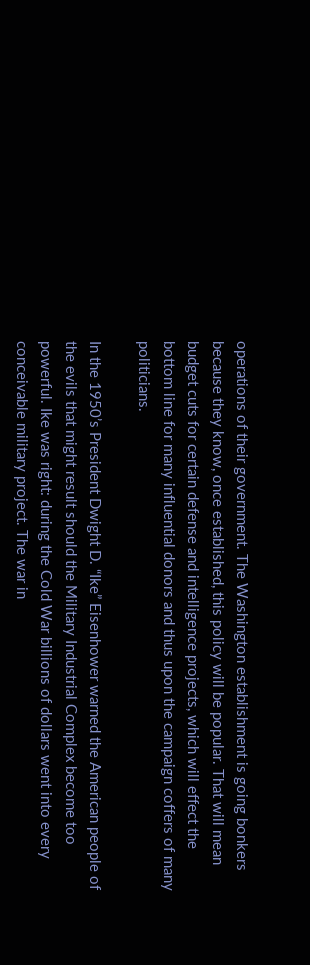operations of their government. The Washington establishment is going bonkers because they know, once established, this policy will be popular. That will mean budget cuts for certain defense and intelligence projects, which will effect the bottom line for many influential donors and thus upon the campaign coffers of many politicians.

In the 1950’s President Dwight D. “Ike” Eisenhower warned the American people of the evils that might result should the Military Industrial Complex become too powerful. Ike was right: during the Cold War billions of dollars went into every conceivable military project. The war in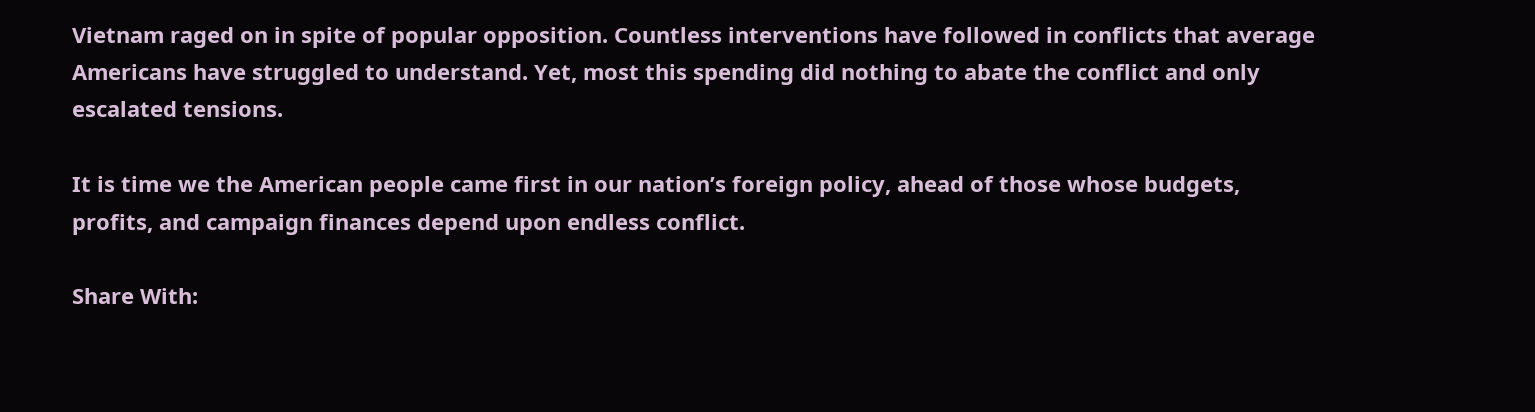Vietnam raged on in spite of popular opposition. Countless interventions have followed in conflicts that average Americans have struggled to understand. Yet, most this spending did nothing to abate the conflict and only escalated tensions.

It is time we the American people came first in our nation’s foreign policy, ahead of those whose budgets, profits, and campaign finances depend upon endless conflict.

Share With: